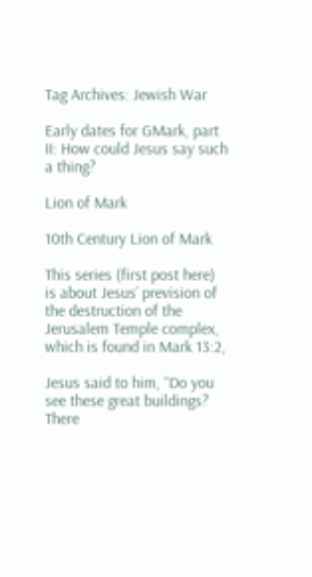Tag Archives: Jewish War

Early dates for GMark, part II: How could Jesus say such a thing?

Lion of Mark

10th Century Lion of Mark

This series (first post here) is about Jesus’ prevision of the destruction of the Jerusalem Temple complex, which is found in Mark 13:2,

Jesus said to him, “Do you see these great buildings? There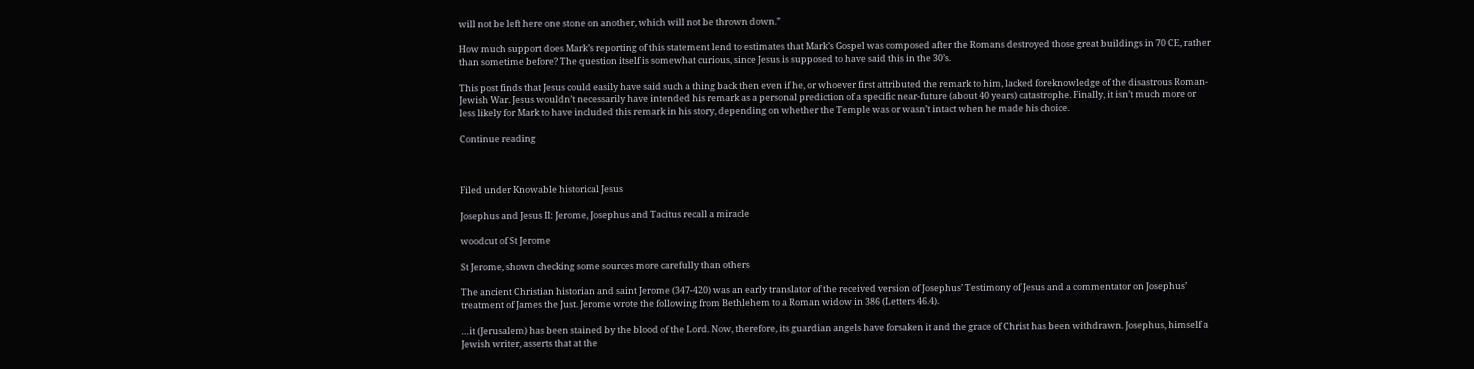will not be left here one stone on another, which will not be thrown down.”

How much support does Mark’s reporting of this statement lend to estimates that Mark’s Gospel was composed after the Romans destroyed those great buildings in 70 CE, rather than sometime before? The question itself is somewhat curious, since Jesus is supposed to have said this in the 30’s.

This post finds that Jesus could easily have said such a thing back then even if he, or whoever first attributed the remark to him, lacked foreknowledge of the disastrous Roman-Jewish War. Jesus wouldn’t necessarily have intended his remark as a personal prediction of a specific near-future (about 40 years) catastrophe. Finally, it isn’t much more or less likely for Mark to have included this remark in his story, depending on whether the Temple was or wasn’t intact when he made his choice.

Continue reading



Filed under Knowable historical Jesus

Josephus and Jesus II: Jerome, Josephus and Tacitus recall a miracle

woodcut of St Jerome

St Jerome, shown checking some sources more carefully than others

The ancient Christian historian and saint Jerome (347-420) was an early translator of the received version of Josephus’ Testimony of Jesus and a commentator on Josephus’ treatment of James the Just. Jerome wrote the following from Bethlehem to a Roman widow in 386 (Letters 46.4).

…it (Jerusalem) has been stained by the blood of the Lord. Now, therefore, its guardian angels have forsaken it and the grace of Christ has been withdrawn. Josephus, himself a Jewish writer, asserts that at the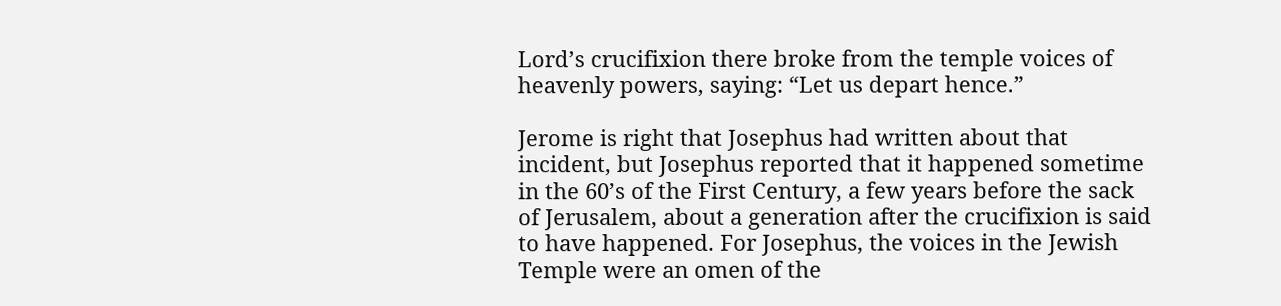Lord’s crucifixion there broke from the temple voices of heavenly powers, saying: “Let us depart hence.”

Jerome is right that Josephus had written about that incident, but Josephus reported that it happened sometime in the 60’s of the First Century, a few years before the sack of Jerusalem, about a generation after the crucifixion is said to have happened. For Josephus, the voices in the Jewish Temple were an omen of the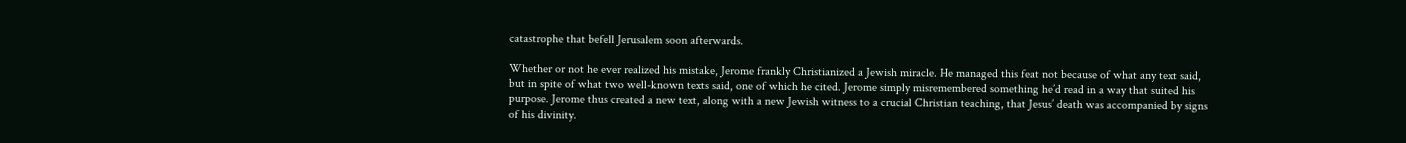catastrophe that befell Jerusalem soon afterwards.

Whether or not he ever realized his mistake, Jerome frankly Christianized a Jewish miracle. He managed this feat not because of what any text said, but in spite of what two well-known texts said, one of which he cited. Jerome simply misremembered something he’d read in a way that suited his purpose. Jerome thus created a new text, along with a new Jewish witness to a crucial Christian teaching, that Jesus’ death was accompanied by signs of his divinity.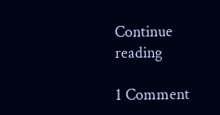Continue reading

1 Comment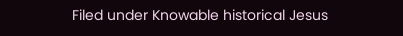Filed under Knowable historical Jesus